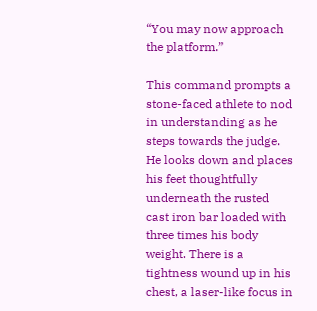“You may now approach the platform.”

This command prompts a stone-faced athlete to nod in understanding as he steps towards the judge. He looks down and places his feet thoughtfully underneath the rusted cast iron bar loaded with three times his body weight. There is a tightness wound up in his chest, a laser-like focus in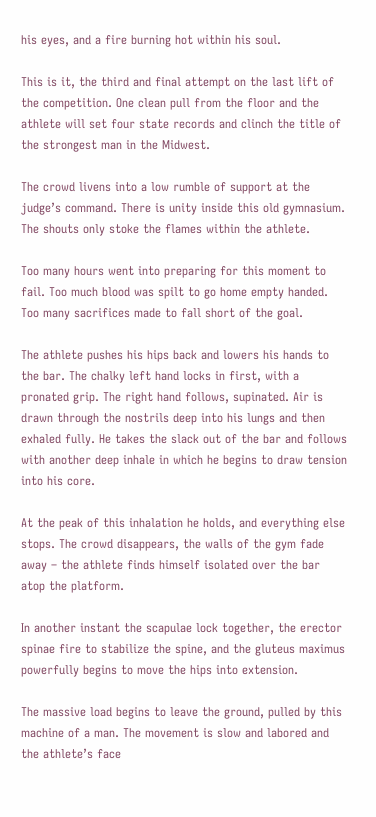his eyes, and a fire burning hot within his soul.

This is it, the third and final attempt on the last lift of the competition. One clean pull from the floor and the athlete will set four state records and clinch the title of the strongest man in the Midwest.

The crowd livens into a low rumble of support at the judge’s command. There is unity inside this old gymnasium. The shouts only stoke the flames within the athlete.

Too many hours went into preparing for this moment to fail. Too much blood was spilt to go home empty handed. Too many sacrifices made to fall short of the goal.

The athlete pushes his hips back and lowers his hands to the bar. The chalky left hand locks in first, with a pronated grip. The right hand follows, supinated. Air is drawn through the nostrils deep into his lungs and then exhaled fully. He takes the slack out of the bar and follows with another deep inhale in which he begins to draw tension into his core.

At the peak of this inhalation he holds, and everything else stops. The crowd disappears, the walls of the gym fade away – the athlete finds himself isolated over the bar atop the platform.

In another instant the scapulae lock together, the erector spinae fire to stabilize the spine, and the gluteus maximus powerfully begins to move the hips into extension.

The massive load begins to leave the ground, pulled by this machine of a man. The movement is slow and labored and the athlete’s face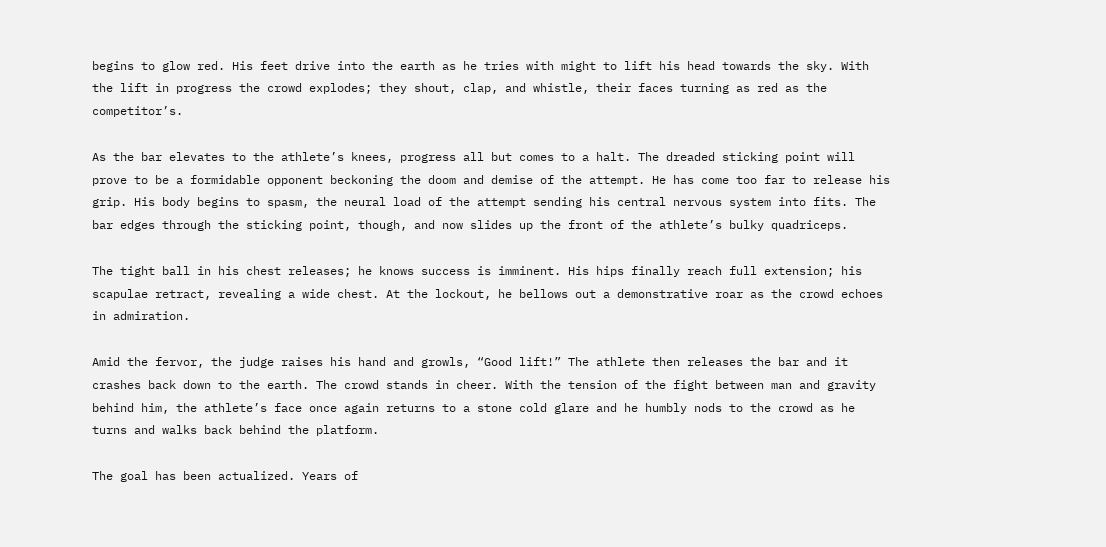begins to glow red. His feet drive into the earth as he tries with might to lift his head towards the sky. With the lift in progress the crowd explodes; they shout, clap, and whistle, their faces turning as red as the competitor’s.

As the bar elevates to the athlete’s knees, progress all but comes to a halt. The dreaded sticking point will prove to be a formidable opponent beckoning the doom and demise of the attempt. He has come too far to release his grip. His body begins to spasm, the neural load of the attempt sending his central nervous system into fits. The bar edges through the sticking point, though, and now slides up the front of the athlete’s bulky quadriceps.

The tight ball in his chest releases; he knows success is imminent. His hips finally reach full extension; his scapulae retract, revealing a wide chest. At the lockout, he bellows out a demonstrative roar as the crowd echoes in admiration.

Amid the fervor, the judge raises his hand and growls, “Good lift!” The athlete then releases the bar and it crashes back down to the earth. The crowd stands in cheer. With the tension of the fight between man and gravity behind him, the athlete’s face once again returns to a stone cold glare and he humbly nods to the crowd as he turns and walks back behind the platform.

The goal has been actualized. Years of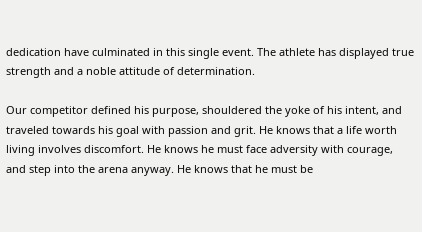dedication have culminated in this single event. The athlete has displayed true strength and a noble attitude of determination.

Our competitor defined his purpose, shouldered the yoke of his intent, and traveled towards his goal with passion and grit. He knows that a life worth living involves discomfort. He knows he must face adversity with courage, and step into the arena anyway. He knows that he must be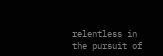relentless in the pursuit of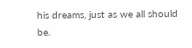his dreams, just as we all should be.